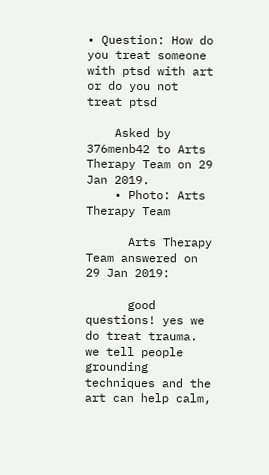• Question: How do you treat someone with ptsd with art or do you not treat ptsd

    Asked by 376menb42 to Arts Therapy Team on 29 Jan 2019.
    • Photo: Arts Therapy Team

      Arts Therapy Team answered on 29 Jan 2019:

      good questions! yes we do treat trauma. we tell people grounding techniques and the art can help calm,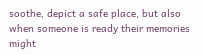soothe, depict a safe place, but also when someone is ready their memories might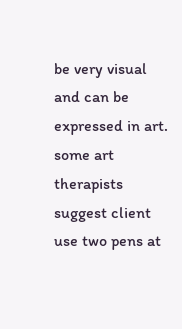be very visual and can be expressed in art. some art therapists suggest client use two pens at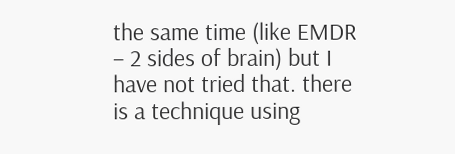the same time (like EMDR – 2 sides of brain) but I have not tried that. there is a technique using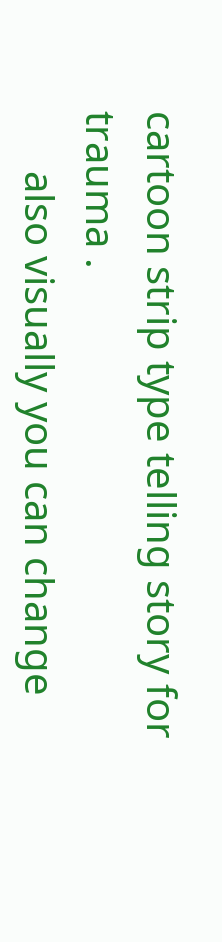cartoon strip type telling story for trauma .
      also visually you can change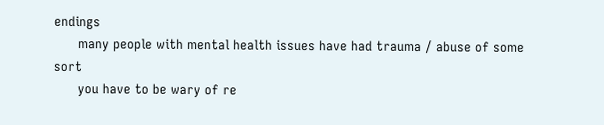endings
      many people with mental health issues have had trauma / abuse of some sort
      you have to be wary of re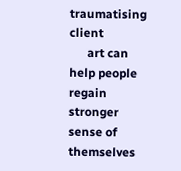traumatising client
      art can help people regain stronger sense of themselves